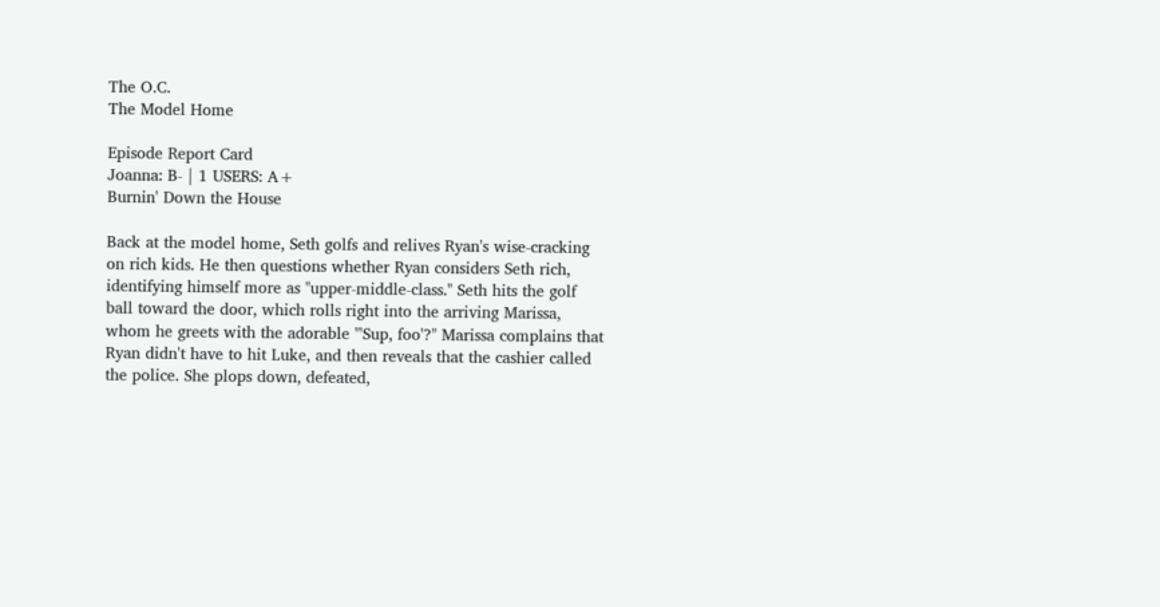The O.C.
The Model Home

Episode Report Card
Joanna: B- | 1 USERS: A+
Burnin' Down the House

Back at the model home, Seth golfs and relives Ryan's wise-cracking on rich kids. He then questions whether Ryan considers Seth rich, identifying himself more as "upper-middle-class." Seth hits the golf ball toward the door, which rolls right into the arriving Marissa, whom he greets with the adorable "'Sup, foo'?" Marissa complains that Ryan didn't have to hit Luke, and then reveals that the cashier called the police. She plops down, defeated,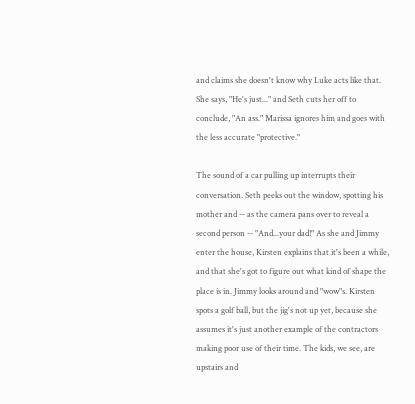and claims she doesn't know why Luke acts like that. She says, "He's just..." and Seth cuts her off to conclude, "An ass." Marissa ignores him and goes with the less accurate "protective."

The sound of a car pulling up interrupts their conversation. Seth peeks out the window, spotting his mother and -- as the camera pans over to reveal a second person -- "And...your dad!" As she and Jimmy enter the house, Kirsten explains that it's been a while, and that she's got to figure out what kind of shape the place is in. Jimmy looks around and "wow"s. Kirsten spots a golf ball, but the jig's not up yet, because she assumes it's just another example of the contractors making poor use of their time. The kids, we see, are upstairs and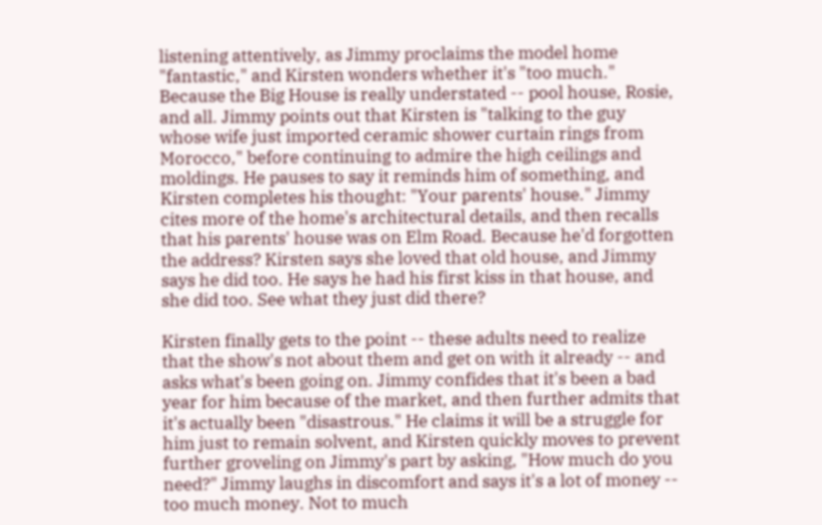listening attentively, as Jimmy proclaims the model home "fantastic," and Kirsten wonders whether it's "too much." Because the Big House is really understated -- pool house, Rosie, and all. Jimmy points out that Kirsten is "talking to the guy whose wife just imported ceramic shower curtain rings from Morocco," before continuing to admire the high ceilings and moldings. He pauses to say it reminds him of something, and Kirsten completes his thought: "Your parents' house." Jimmy cites more of the home's architectural details, and then recalls that his parents' house was on Elm Road. Because he'd forgotten the address? Kirsten says she loved that old house, and Jimmy says he did too. He says he had his first kiss in that house, and she did too. See what they just did there?

Kirsten finally gets to the point -- these adults need to realize that the show's not about them and get on with it already -- and asks what's been going on. Jimmy confides that it's been a bad year for him because of the market, and then further admits that it's actually been "disastrous." He claims it will be a struggle for him just to remain solvent, and Kirsten quickly moves to prevent further groveling on Jimmy's part by asking, "How much do you need?" Jimmy laughs in discomfort and says it's a lot of money -- too much money. Not to much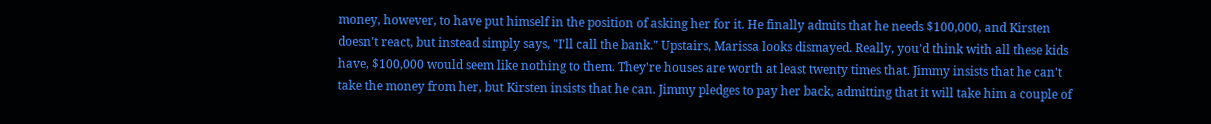money, however, to have put himself in the position of asking her for it. He finally admits that he needs $100,000, and Kirsten doesn't react, but instead simply says, "I'll call the bank." Upstairs, Marissa looks dismayed. Really, you'd think with all these kids have, $100,000 would seem like nothing to them. They're houses are worth at least twenty times that. Jimmy insists that he can't take the money from her, but Kirsten insists that he can. Jimmy pledges to pay her back, admitting that it will take him a couple of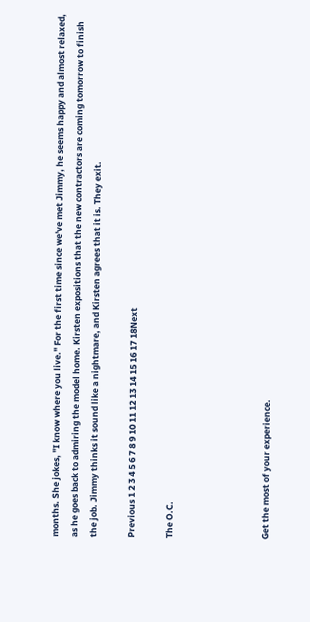months. She jokes, "I know where you live." For the first time since we've met Jimmy, he seems happy and almost relaxed, as he goes back to admiring the model home. Kirsten expositions that the new contractors are coming tomorrow to finish the job. Jimmy thinks it sound like a nightmare, and Kirsten agrees that it is. They exit.

Previous 1 2 3 4 5 6 7 8 9 10 11 12 13 14 15 16 17 18Next

The O.C.




Get the most of your experience.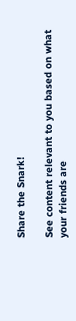Share the Snark!

See content relevant to you based on what your friends are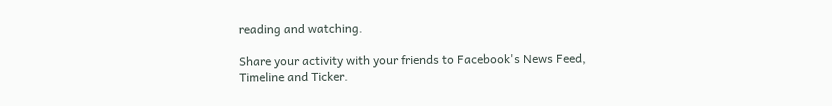reading and watching.

Share your activity with your friends to Facebook's News Feed, Timeline and Ticker.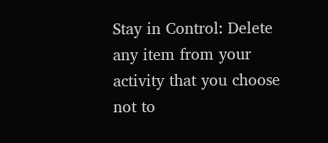Stay in Control: Delete any item from your activity that you choose not to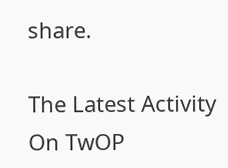share.

The Latest Activity On TwOP